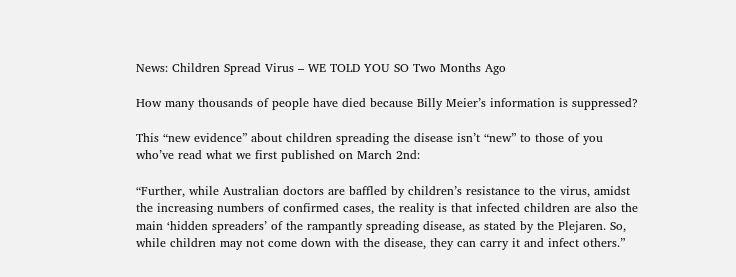News: Children Spread Virus – WE TOLD YOU SO Two Months Ago

How many thousands of people have died because Billy Meier’s information is suppressed?

This “new evidence” about children spreading the disease isn’t “new” to those of you who’ve read what we first published on March 2nd:

“Further, while Australian doctors are baffled by children’s resistance to the virus, amidst the increasing numbers of confirmed cases, the reality is that infected children are also the main ‘hidden spreaders’ of the rampantly spreading disease, as stated by the Plejaren. So, while children may not come down with the disease, they can carry it and infect others.”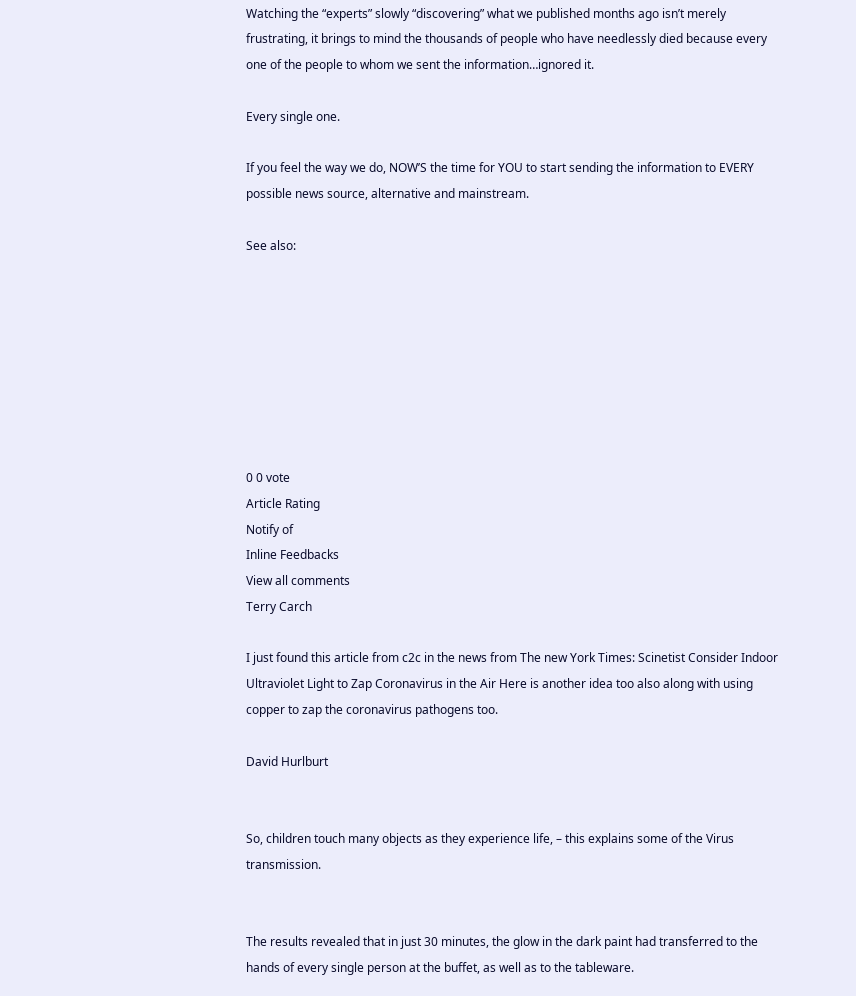Watching the “experts” slowly “discovering” what we published months ago isn’t merely frustrating, it brings to mind the thousands of people who have needlessly died because every one of the people to whom we sent the information…ignored it.

Every single one.

If you feel the way we do, NOW’S the time for YOU to start sending the information to EVERY possible news source, alternative and mainstream.

See also:








0 0 vote
Article Rating
Notify of
Inline Feedbacks
View all comments
Terry Carch

I just found this article from c2c in the news from The new York Times: Scinetist Consider Indoor Ultraviolet Light to Zap Coronavirus in the Air Here is another idea too also along with using copper to zap the coronavirus pathogens too.

David Hurlburt


So, children touch many objects as they experience life, – this explains some of the Virus transmission.


The results revealed that in just 30 minutes, the glow in the dark paint had transferred to the hands of every single person at the buffet, as well as to the tableware.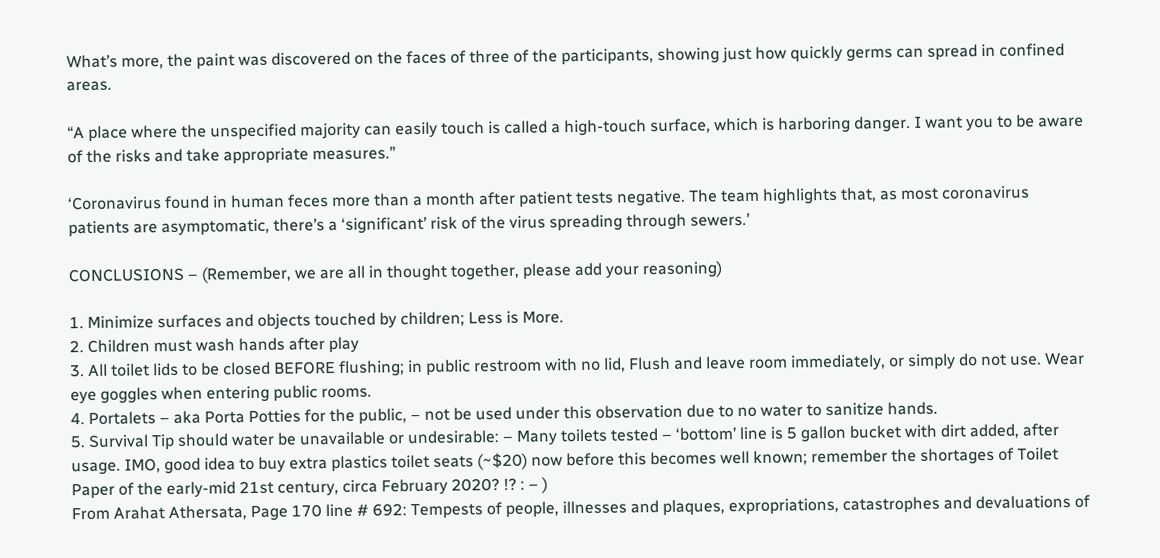What’s more, the paint was discovered on the faces of three of the participants, showing just how quickly germs can spread in confined areas.

“A place where the unspecified majority can easily touch is called a high-touch surface, which is harboring danger. I want you to be aware of the risks and take appropriate measures.”

‘Coronavirus found in human feces more than a month after patient tests negative. The team highlights that, as most coronavirus patients are asymptomatic, there’s a ‘significant’ risk of the virus spreading through sewers.’

CONCLUSIONS – (Remember, we are all in thought together, please add your reasoning)

1. Minimize surfaces and objects touched by children; Less is More.
2. Children must wash hands after play
3. All toilet lids to be closed BEFORE flushing; in public restroom with no lid, Flush and leave room immediately, or simply do not use. Wear eye goggles when entering public rooms.
4. Portalets – aka Porta Potties for the public, – not be used under this observation due to no water to sanitize hands.
5. Survival Tip should water be unavailable or undesirable: – Many toilets tested – ‘bottom’ line is 5 gallon bucket with dirt added, after usage. IMO, good idea to buy extra plastics toilet seats (~$20) now before this becomes well known; remember the shortages of Toilet Paper of the early-mid 21st century, circa February 2020? !? : – )
From Arahat Athersata, Page 170 line # 692: Tempests of people, illnesses and plaques, expropriations, catastrophes and devaluations of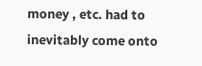money , etc. had to inevitably come onto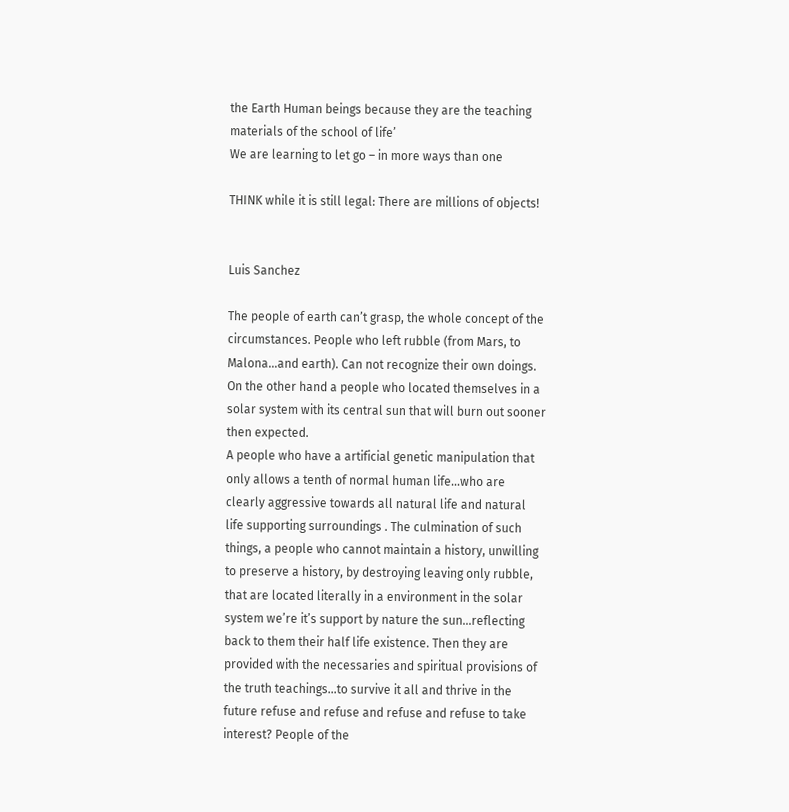the Earth Human beings because they are the teaching materials of the school of life’
We are learning to let go – in more ways than one

THINK while it is still legal: There are millions of objects!


Luis Sanchez

The people of earth can’t grasp, the whole concept of the circumstances. People who left rubble (from Mars, to Malona…and earth). Can not recognize their own doings.
On the other hand a people who located themselves in a solar system with its central sun that will burn out sooner then expected.
A people who have a artificial genetic manipulation that only allows a tenth of normal human life…who are clearly aggressive towards all natural life and natural life supporting surroundings . The culmination of such things, a people who cannot maintain a history, unwilling to preserve a history, by destroying leaving only rubble, that are located literally in a environment in the solar system we’re it’s support by nature the sun…reflecting back to them their half life existence. Then they are provided with the necessaries and spiritual provisions of the truth teachings…to survive it all and thrive in the future refuse and refuse and refuse and refuse to take interest? People of the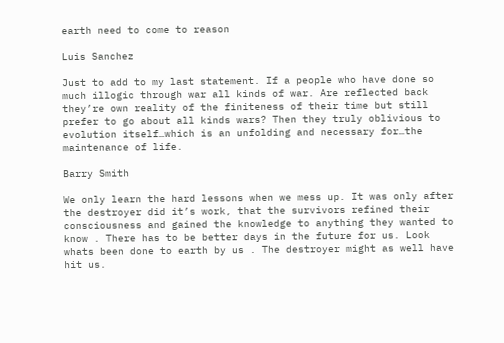earth need to come to reason

Luis Sanchez

Just to add to my last statement. If a people who have done so much illogic through war all kinds of war. Are reflected back they’re own reality of the finiteness of their time but still prefer to go about all kinds wars? Then they truly oblivious to evolution itself…which is an unfolding and necessary for…the maintenance of life.

Barry Smith

We only learn the hard lessons when we mess up. It was only after the destroyer did it’s work, that the survivors refined their consciousness and gained the knowledge to anything they wanted to know . There has to be better days in the future for us. Look whats been done to earth by us . The destroyer might as well have hit us.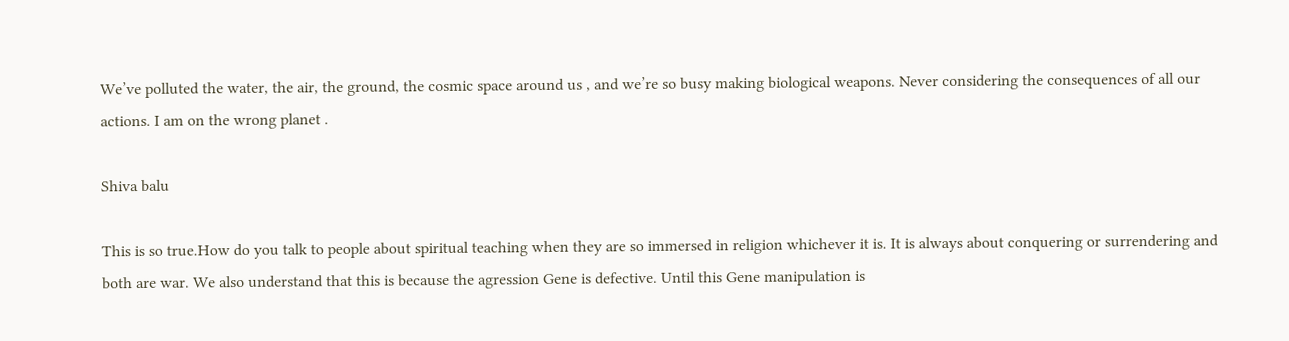We’ve polluted the water, the air, the ground, the cosmic space around us , and we’re so busy making biological weapons. Never considering the consequences of all our actions. I am on the wrong planet .

Shiva balu

This is so true.How do you talk to people about spiritual teaching when they are so immersed in religion whichever it is. It is always about conquering or surrendering and both are war. We also understand that this is because the agression Gene is defective. Until this Gene manipulation is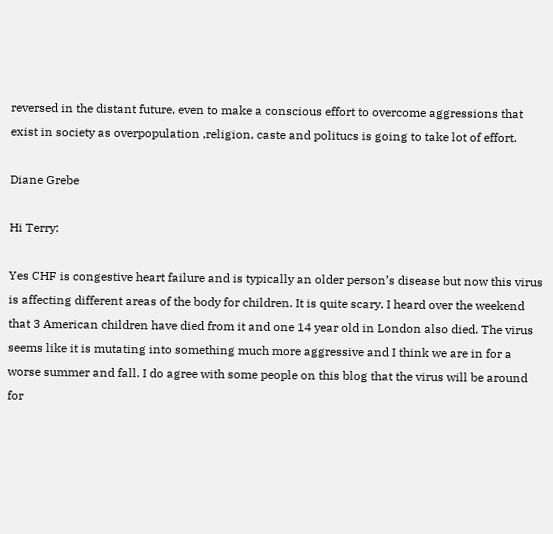reversed in the distant future, even to make a conscious effort to overcome aggressions that exist in society as overpopulation ,religion, caste and politucs is going to take lot of effort.

Diane Grebe

Hi Terry:

Yes CHF is congestive heart failure and is typically an older person’s disease but now this virus is affecting different areas of the body for children. It is quite scary. I heard over the weekend that 3 American children have died from it and one 14 year old in London also died. The virus seems like it is mutating into something much more aggressive and I think we are in for a worse summer and fall. I do agree with some people on this blog that the virus will be around for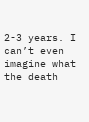2-3 years. I can’t even imagine what the death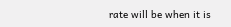rate will be when it is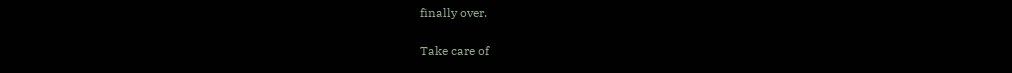finally over.

Take care of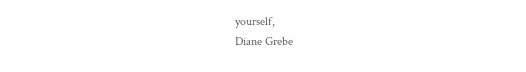yourself,
Diane Grebe